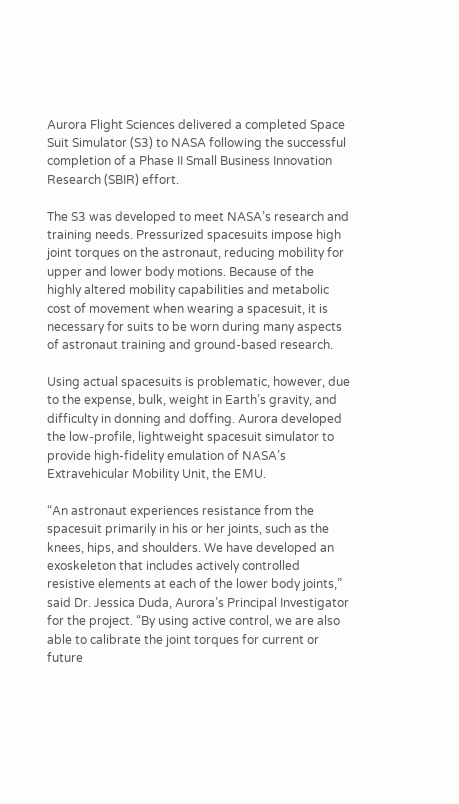Aurora Flight Sciences delivered a completed Space Suit Simulator (S3) to NASA following the successful completion of a Phase II Small Business Innovation Research (SBIR) effort.

The S3 was developed to meet NASA’s research and training needs. Pressurized spacesuits impose high joint torques on the astronaut, reducing mobility for upper and lower body motions. Because of the highly altered mobility capabilities and metabolic cost of movement when wearing a spacesuit, it is necessary for suits to be worn during many aspects of astronaut training and ground-based research.

Using actual spacesuits is problematic, however, due to the expense, bulk, weight in Earth’s gravity, and difficulty in donning and doffing. Aurora developed the low-profile, lightweight spacesuit simulator to provide high-fidelity emulation of NASA’s Extravehicular Mobility Unit, the EMU.

“An astronaut experiences resistance from the spacesuit primarily in his or her joints, such as the knees, hips, and shoulders. We have developed an exoskeleton that includes actively controlled resistive elements at each of the lower body joints,” said Dr. Jessica Duda, Aurora’s Principal Investigator for the project. “By using active control, we are also able to calibrate the joint torques for current or future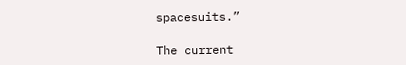spacesuits.”

The current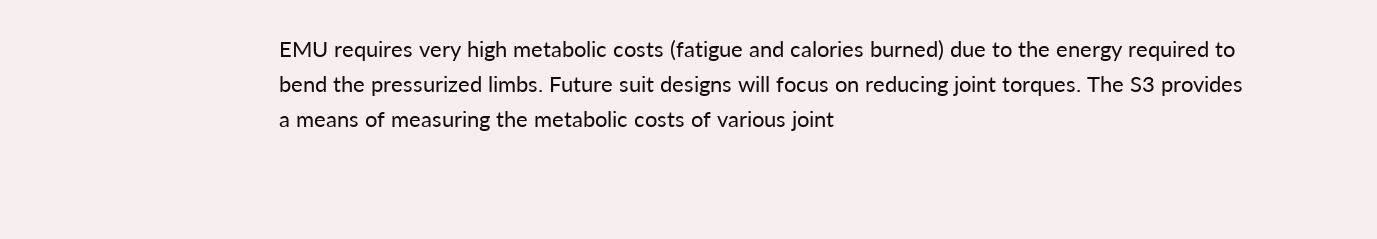EMU requires very high metabolic costs (fatigue and calories burned) due to the energy required to bend the pressurized limbs. Future suit designs will focus on reducing joint torques. The S3 provides a means of measuring the metabolic costs of various joint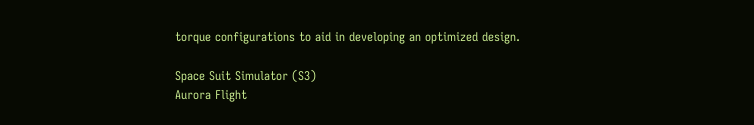torque configurations to aid in developing an optimized design.

Space Suit Simulator (S3)
Aurora Flight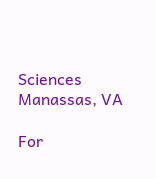Sciences
Manassas, VA

For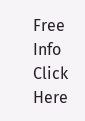Free Info Click Here